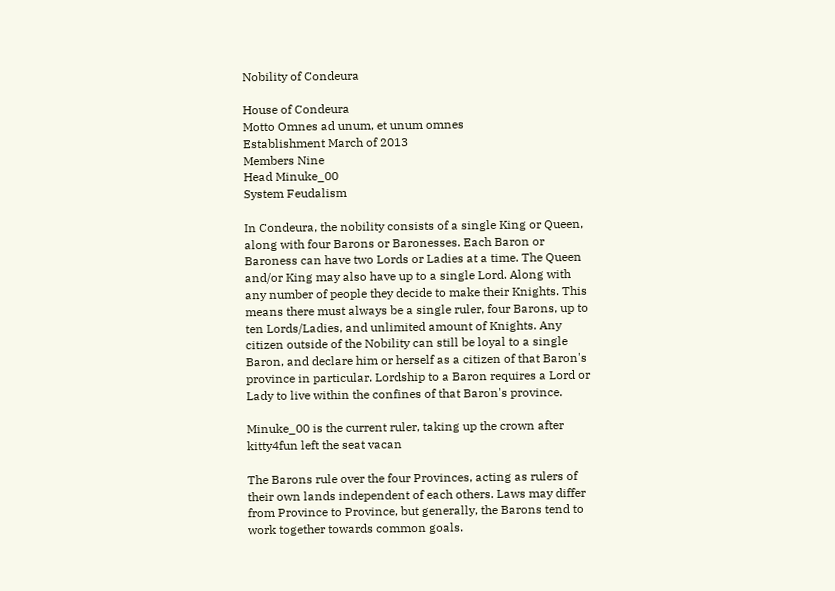Nobility of Condeura

House of Condeura
Motto Omnes ad unum, et unum omnes
Establishment March of 2013
Members Nine
Head Minuke_00
System Feudalism

In Condeura, the nobility consists of a single King or Queen, along with four Barons or Baronesses. Each Baron or Baroness can have two Lords or Ladies at a time. The Queen and/or King may also have up to a single Lord. Along with any number of people they decide to make their Knights. This means there must always be a single ruler, four Barons, up to ten Lords/Ladies, and unlimited amount of Knights. Any citizen outside of the Nobility can still be loyal to a single Baron, and declare him or herself as a citizen of that Baron's province in particular. Lordship to a Baron requires a Lord or Lady to live within the confines of that Baron's province.

Minuke_00 is the current ruler, taking up the crown after kitty4fun left the seat vacan

The Barons rule over the four Provinces, acting as rulers of their own lands independent of each others. Laws may differ from Province to Province, but generally, the Barons tend to work together towards common goals.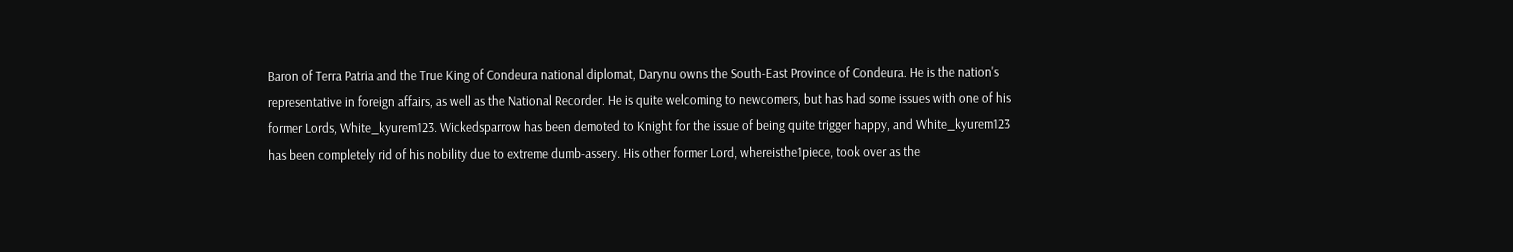Baron of Terra Patria and the True King of Condeura national diplomat, Darynu owns the South-East Province of Condeura. He is the nation's representative in foreign affairs, as well as the National Recorder. He is quite welcoming to newcomers, but has had some issues with one of his former Lords, White_kyurem123. Wickedsparrow has been demoted to Knight for the issue of being quite trigger happy, and White_kyurem123 has been completely rid of his nobility due to extreme dumb-assery. His other former Lord, whereisthe1piece, took over as the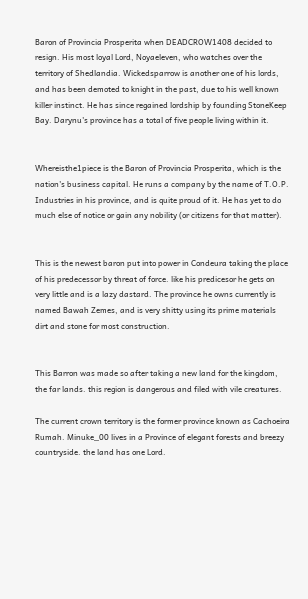Baron of Provincia Prosperita when DEADCROW1408 decided to resign. His most loyal Lord, Noyaeleven, who watches over the territory of Shedlandia. Wickedsparrow is another one of his lords, and has been demoted to knight in the past, due to his well known killer instinct. He has since regained lordship by founding StoneKeep Bay. Darynu's province has a total of five people living within it.


Whereisthe1piece is the Baron of Provincia Prosperita, which is the nation's business capital. He runs a company by the name of T.O.P. Industries in his province, and is quite proud of it. He has yet to do much else of notice or gain any nobility (or citizens for that matter).


This is the newest baron put into power in Condeura taking the place of his predecessor by threat of force. like his predicesor he gets on very little and is a lazy dastard. The province he owns currently is named Bawah Zemes, and is very shitty using its prime materials dirt and stone for most construction.


This Barron was made so after taking a new land for the kingdom, the far lands. this region is dangerous and filed with vile creatures.

The current crown territory is the former province known as Cachoeira Rumah. Minuke_00 lives in a Province of elegant forests and breezy countryside. the land has one Lord.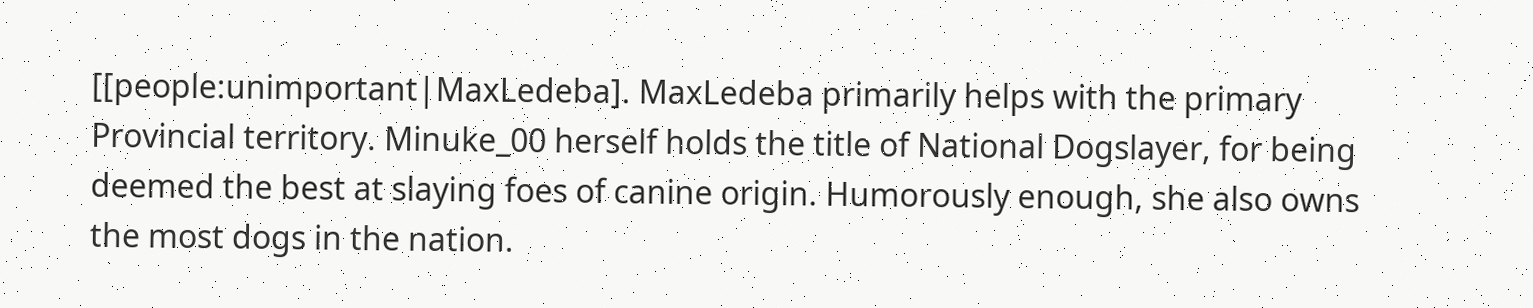[[people:unimportant|MaxLedeba]. MaxLedeba primarily helps with the primary Provincial territory. Minuke_00 herself holds the title of National Dogslayer, for being deemed the best at slaying foes of canine origin. Humorously enough, she also owns the most dogs in the nation.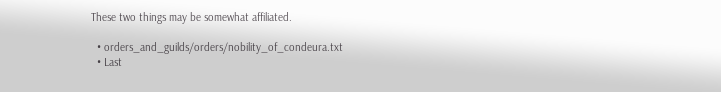These two things may be somewhat affiliated.

  • orders_and_guilds/orders/nobility_of_condeura.txt
  • Last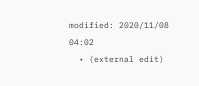modified: 2020/11/08 04:02
  • (external edit)